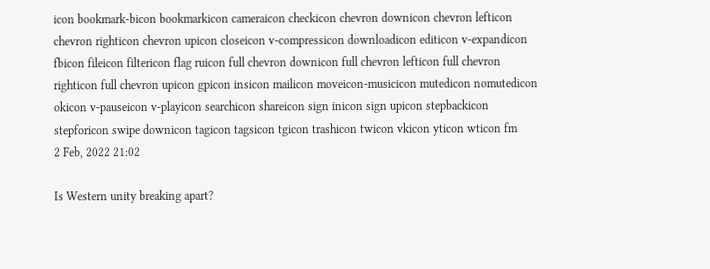icon bookmark-bicon bookmarkicon cameraicon checkicon chevron downicon chevron lefticon chevron righticon chevron upicon closeicon v-compressicon downloadicon editicon v-expandicon fbicon fileicon filtericon flag ruicon full chevron downicon full chevron lefticon full chevron righticon full chevron upicon gpicon insicon mailicon moveicon-musicicon mutedicon nomutedicon okicon v-pauseicon v-playicon searchicon shareicon sign inicon sign upicon stepbackicon stepforicon swipe downicon tagicon tagsicon tgicon trashicon twicon vkicon yticon wticon fm
2 Feb, 2022 21:02

Is Western unity breaking apart?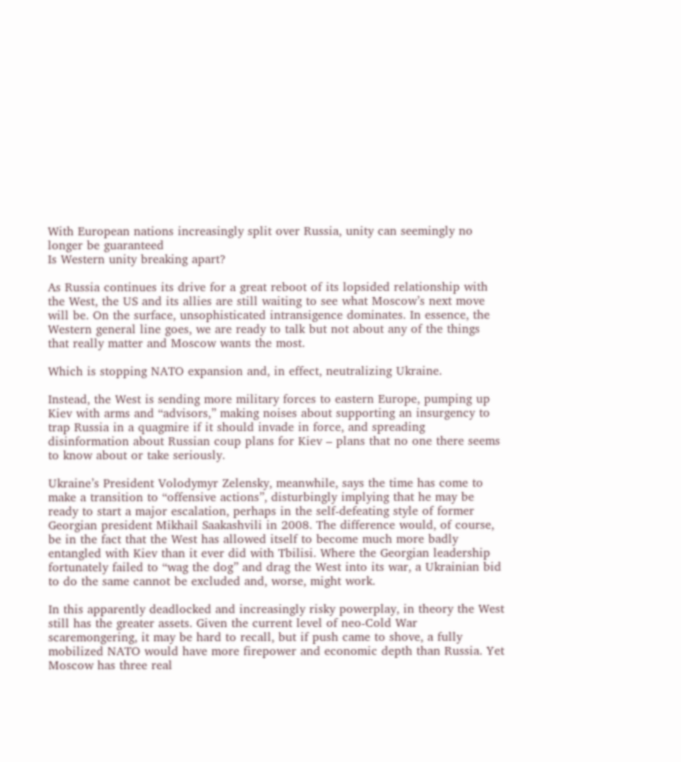With European nations increasingly split over Russia, unity can seemingly no longer be guaranteed
Is Western unity breaking apart?

As Russia continues its drive for a great reboot of its lopsided relationship with the West, the US and its allies are still waiting to see what Moscow’s next move will be. On the surface, unsophisticated intransigence dominates. In essence, the Western general line goes, we are ready to talk but not about any of the things that really matter and Moscow wants the most.

Which is stopping NATO expansion and, in effect, neutralizing Ukraine.

Instead, the West is sending more military forces to eastern Europe, pumping up Kiev with arms and “advisors,” making noises about supporting an insurgency to trap Russia in a quagmire if it should invade in force, and spreading disinformation about Russian coup plans for Kiev – plans that no one there seems to know about or take seriously.

Ukraine’s President Volodymyr Zelensky, meanwhile, says the time has come to make a transition to “offensive actions”, disturbingly implying that he may be ready to start a major escalation, perhaps in the self-defeating style of former Georgian president Mikhail Saakashvili in 2008. The difference would, of course, be in the fact that the West has allowed itself to become much more badly entangled with Kiev than it ever did with Tbilisi. Where the Georgian leadership fortunately failed to “wag the dog” and drag the West into its war, a Ukrainian bid to do the same cannot be excluded and, worse, might work.

In this apparently deadlocked and increasingly risky powerplay, in theory the West still has the greater assets. Given the current level of neo-Cold War scaremongering, it may be hard to recall, but if push came to shove, a fully mobilized NATO would have more firepower and economic depth than Russia. Yet Moscow has three real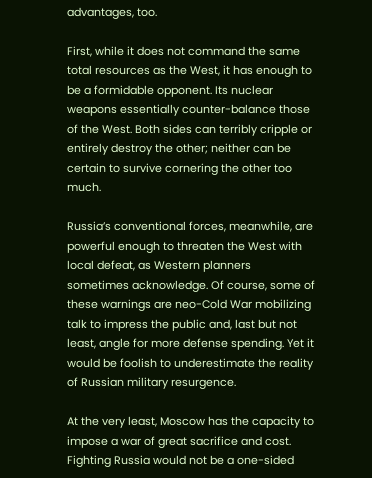advantages, too.

First, while it does not command the same total resources as the West, it has enough to be a formidable opponent. Its nuclear weapons essentially counter-balance those of the West. Both sides can terribly cripple or entirely destroy the other; neither can be certain to survive cornering the other too much.

Russia’s conventional forces, meanwhile, are powerful enough to threaten the West with local defeat, as Western planners sometimes acknowledge. Of course, some of these warnings are neo-Cold War mobilizing talk to impress the public and, last but not least, angle for more defense spending. Yet it would be foolish to underestimate the reality of Russian military resurgence.

At the very least, Moscow has the capacity to impose a war of great sacrifice and cost. Fighting Russia would not be a one-sided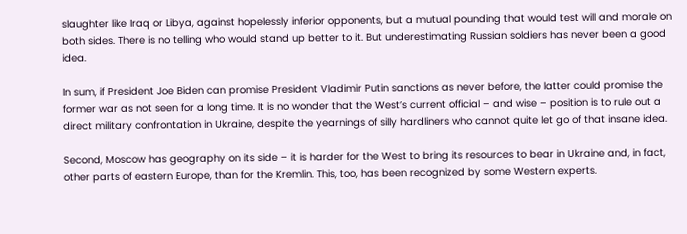slaughter like Iraq or Libya, against hopelessly inferior opponents, but a mutual pounding that would test will and morale on both sides. There is no telling who would stand up better to it. But underestimating Russian soldiers has never been a good idea.

In sum, if President Joe Biden can promise President Vladimir Putin sanctions as never before, the latter could promise the former war as not seen for a long time. It is no wonder that the West’s current official – and wise – position is to rule out a direct military confrontation in Ukraine, despite the yearnings of silly hardliners who cannot quite let go of that insane idea.

Second, Moscow has geography on its side – it is harder for the West to bring its resources to bear in Ukraine and, in fact, other parts of eastern Europe, than for the Kremlin. This, too, has been recognized by some Western experts.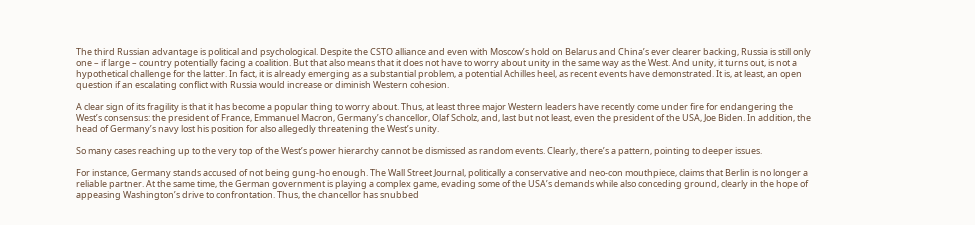The third Russian advantage is political and psychological. Despite the CSTO alliance and even with Moscow’s hold on Belarus and China’s ever clearer backing, Russia is still only one – if large – country potentially facing a coalition. But that also means that it does not have to worry about unity in the same way as the West. And unity, it turns out, is not a hypothetical challenge for the latter. In fact, it is already emerging as a substantial problem, a potential Achilles heel, as recent events have demonstrated. It is, at least, an open question if an escalating conflict with Russia would increase or diminish Western cohesion.

A clear sign of its fragility is that it has become a popular thing to worry about. Thus, at least three major Western leaders have recently come under fire for endangering the West’s consensus: the president of France, Emmanuel Macron, Germany’s chancellor, Olaf Scholz, and, last but not least, even the president of the USA, Joe Biden. In addition, the head of Germany’s navy lost his position for also allegedly threatening the West’s unity.

So many cases reaching up to the very top of the West’s power hierarchy cannot be dismissed as random events. Clearly, there’s a pattern, pointing to deeper issues.

For instance, Germany stands accused of not being gung-ho enough. The Wall Street Journal, politically a conservative and neo-con mouthpiece, claims that Berlin is no longer a reliable partner. At the same time, the German government is playing a complex game, evading some of the USA’s demands while also conceding ground, clearly in the hope of appeasing Washington’s drive to confrontation. Thus, the chancellor has snubbed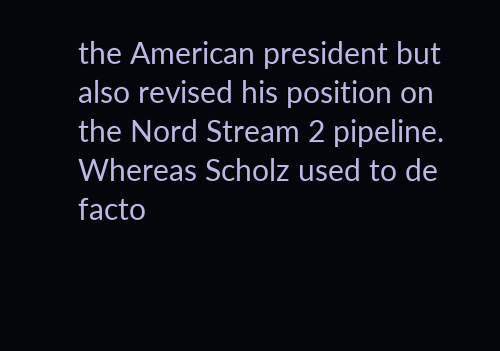the American president but also revised his position on the Nord Stream 2 pipeline. Whereas Scholz used to de facto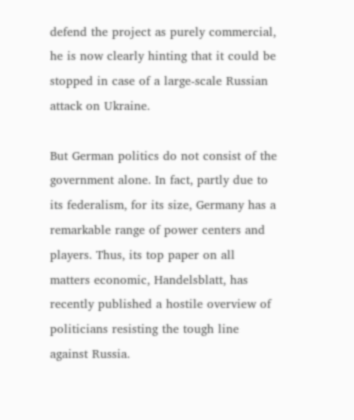defend the project as purely commercial, he is now clearly hinting that it could be stopped in case of a large-scale Russian attack on Ukraine.

But German politics do not consist of the government alone. In fact, partly due to its federalism, for its size, Germany has a remarkable range of power centers and players. Thus, its top paper on all matters economic, Handelsblatt, has recently published a hostile overview of politicians resisting the tough line against Russia.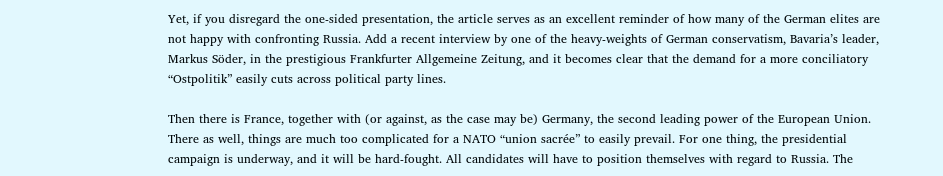Yet, if you disregard the one-sided presentation, the article serves as an excellent reminder of how many of the German elites are not happy with confronting Russia. Add a recent interview by one of the heavy-weights of German conservatism, Bavaria’s leader, Markus Söder, in the prestigious Frankfurter Allgemeine Zeitung, and it becomes clear that the demand for a more conciliatory “Ostpolitik” easily cuts across political party lines.

Then there is France, together with (or against, as the case may be) Germany, the second leading power of the European Union. There as well, things are much too complicated for a NATO “union sacrée” to easily prevail. For one thing, the presidential campaign is underway, and it will be hard-fought. All candidates will have to position themselves with regard to Russia. The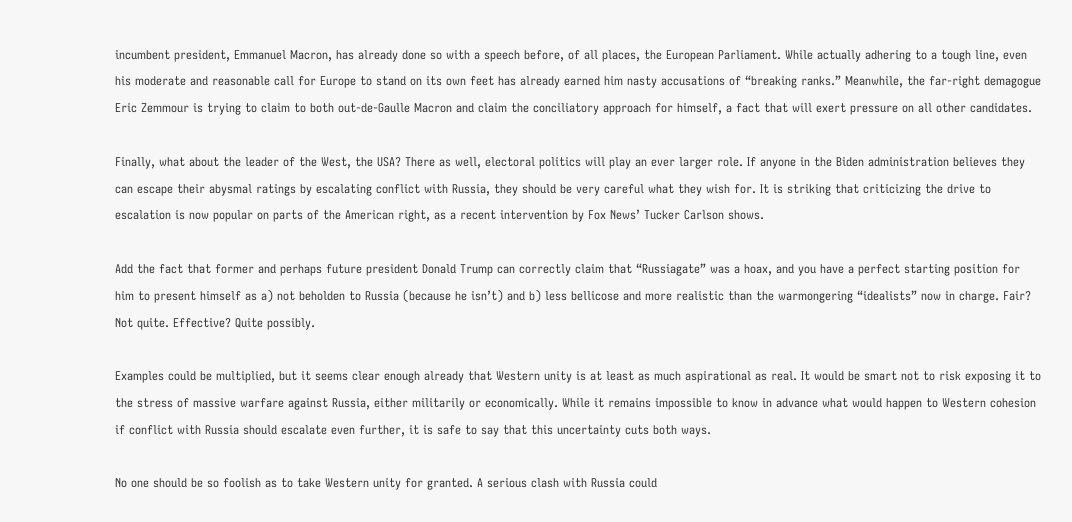incumbent president, Emmanuel Macron, has already done so with a speech before, of all places, the European Parliament. While actually adhering to a tough line, even his moderate and reasonable call for Europe to stand on its own feet has already earned him nasty accusations of “breaking ranks.” Meanwhile, the far-right demagogue Eric Zemmour is trying to claim to both out-de-Gaulle Macron and claim the conciliatory approach for himself, a fact that will exert pressure on all other candidates.

Finally, what about the leader of the West, the USA? There as well, electoral politics will play an ever larger role. If anyone in the Biden administration believes they can escape their abysmal ratings by escalating conflict with Russia, they should be very careful what they wish for. It is striking that criticizing the drive to escalation is now popular on parts of the American right, as a recent intervention by Fox News’ Tucker Carlson shows.

Add the fact that former and perhaps future president Donald Trump can correctly claim that “Russiagate” was a hoax, and you have a perfect starting position for him to present himself as a) not beholden to Russia (because he isn’t) and b) less bellicose and more realistic than the warmongering “idealists” now in charge. Fair? Not quite. Effective? Quite possibly.

Examples could be multiplied, but it seems clear enough already that Western unity is at least as much aspirational as real. It would be smart not to risk exposing it to the stress of massive warfare against Russia, either militarily or economically. While it remains impossible to know in advance what would happen to Western cohesion if conflict with Russia should escalate even further, it is safe to say that this uncertainty cuts both ways.

No one should be so foolish as to take Western unity for granted. A serious clash with Russia could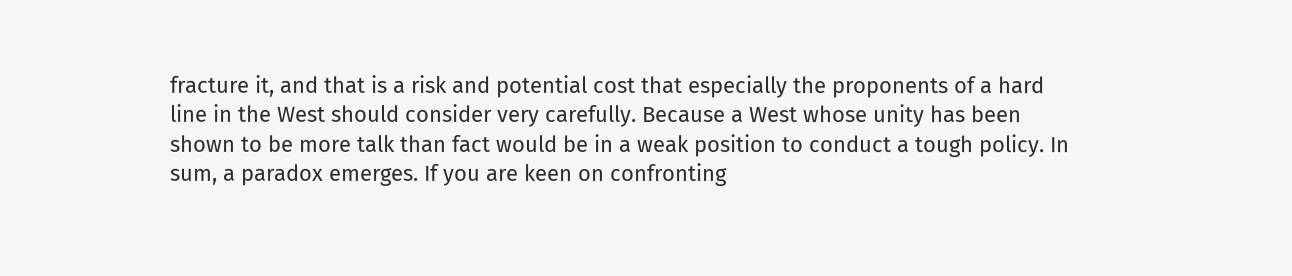fracture it, and that is a risk and potential cost that especially the proponents of a hard line in the West should consider very carefully. Because a West whose unity has been shown to be more talk than fact would be in a weak position to conduct a tough policy. In sum, a paradox emerges. If you are keen on confronting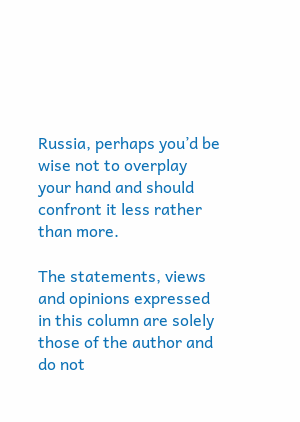Russia, perhaps you’d be wise not to overplay your hand and should confront it less rather than more.

The statements, views and opinions expressed in this column are solely those of the author and do not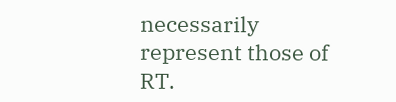necessarily represent those of RT.